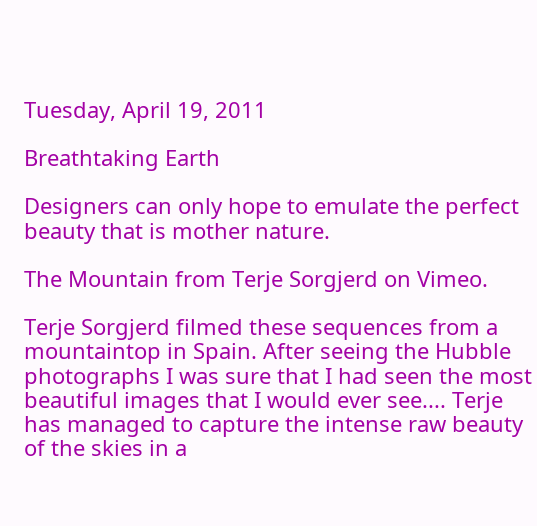Tuesday, April 19, 2011

Breathtaking Earth

Designers can only hope to emulate the perfect beauty that is mother nature.

The Mountain from Terje Sorgjerd on Vimeo.

Terje Sorgjerd filmed these sequences from a mountaintop in Spain. After seeing the Hubble photographs I was sure that I had seen the most beautiful images that I would ever see.... Terje has managed to capture the intense raw beauty of the skies in a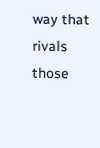way that rivals those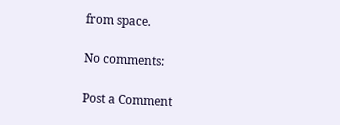from space.

No comments:

Post a Comment